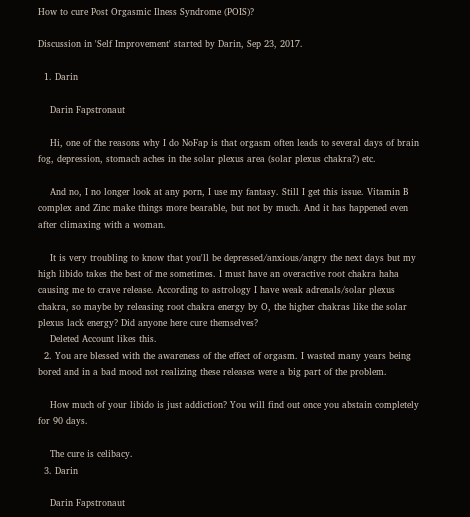How to cure Post Orgasmic Ilness Syndrome (POIS)?

Discussion in 'Self Improvement' started by Darin, Sep 23, 2017.

  1. Darin

    Darin Fapstronaut

    Hi, one of the reasons why I do NoFap is that orgasm often leads to several days of brain fog, depression, stomach aches in the solar plexus area (solar plexus chakra?) etc.

    And no, I no longer look at any porn, I use my fantasy. Still I get this issue. Vitamin B complex and Zinc make things more bearable, but not by much. And it has happened even after climaxing with a woman.

    It is very troubling to know that you'll be depressed/anxious/angry the next days but my high libido takes the best of me sometimes. I must have an overactive root chakra haha causing me to crave release. According to astrology I have weak adrenals/solar plexus chakra, so maybe by releasing root chakra energy by O, the higher chakras like the solar plexus lack energy? Did anyone here cure themselves?
    Deleted Account likes this.
  2. You are blessed with the awareness of the effect of orgasm. I wasted many years being bored and in a bad mood not realizing these releases were a big part of the problem.

    How much of your libido is just addiction? You will find out once you abstain completely for 90 days.

    The cure is celibacy.
  3. Darin

    Darin Fapstronaut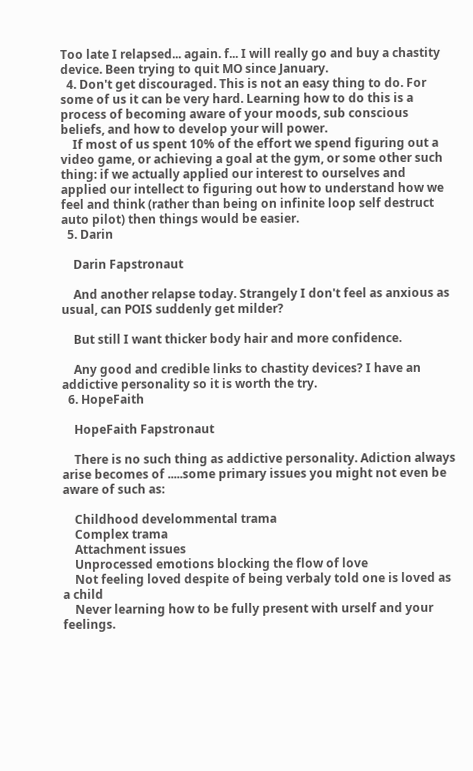Too late I relapsed... again. f... I will really go and buy a chastity device. Been trying to quit MO since January.
  4. Don't get discouraged. This is not an easy thing to do. For some of us it can be very hard. Learning how to do this is a process of becoming aware of your moods, sub conscious beliefs, and how to develop your will power.
    If most of us spent 10% of the effort we spend figuring out a video game, or achieving a goal at the gym, or some other such thing: if we actually applied our interest to ourselves and applied our intellect to figuring out how to understand how we feel and think (rather than being on infinite loop self destruct auto pilot) then things would be easier.
  5. Darin

    Darin Fapstronaut

    And another relapse today. Strangely I don't feel as anxious as usual, can POIS suddenly get milder?

    But still I want thicker body hair and more confidence.

    Any good and credible links to chastity devices? I have an addictive personality so it is worth the try.
  6. HopeFaith

    HopeFaith Fapstronaut

    There is no such thing as addictive personality. Adiction always arise becomes of .....some primary issues you might not even be aware of such as:

    Childhood develommental trama
    Complex trama
    Attachment issues
    Unprocessed emotions blocking the flow of love
    Not feeling loved despite of being verbaly told one is loved as a child
    Never learning how to be fully present with urself and your feelings.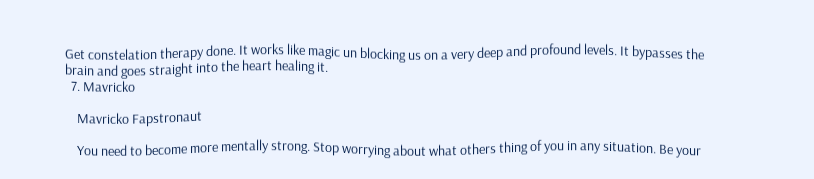Get constelation therapy done. It works like magic un blocking us on a very deep and profound levels. It bypasses the brain and goes straight into the heart healing it.
  7. Mavricko

    Mavricko Fapstronaut

    You need to become more mentally strong. Stop worrying about what others thing of you in any situation. Be your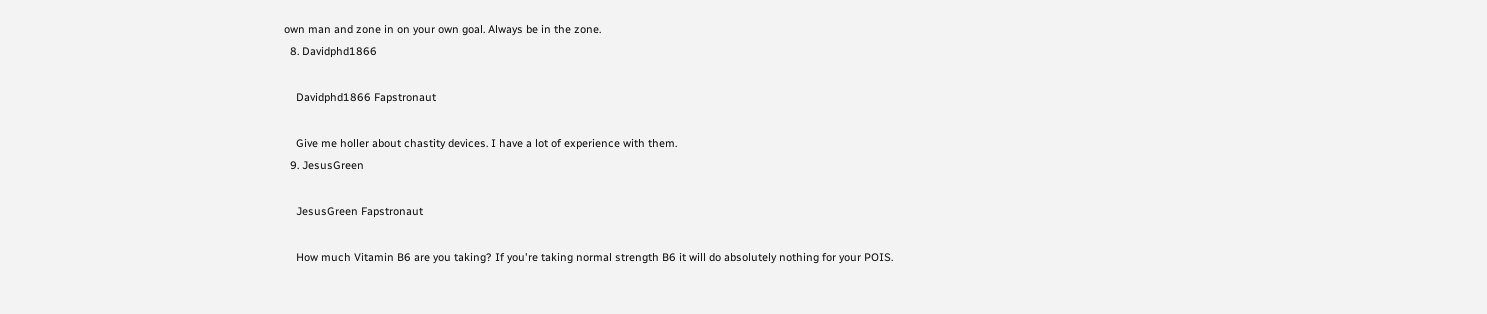own man and zone in on your own goal. Always be in the zone.
  8. Davidphd1866

    Davidphd1866 Fapstronaut

    Give me holler about chastity devices. I have a lot of experience with them.
  9. JesusGreen

    JesusGreen Fapstronaut

    How much Vitamin B6 are you taking? If you're taking normal strength B6 it will do absolutely nothing for your POIS.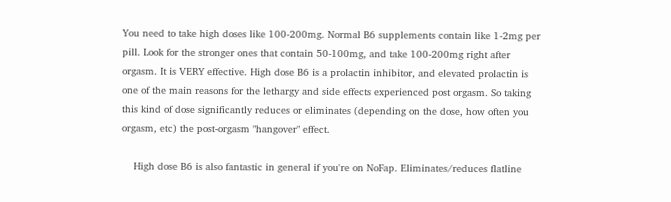You need to take high doses like 100-200mg. Normal B6 supplements contain like 1-2mg per pill. Look for the stronger ones that contain 50-100mg, and take 100-200mg right after orgasm. It is VERY effective. High dose B6 is a prolactin inhibitor, and elevated prolactin is one of the main reasons for the lethargy and side effects experienced post orgasm. So taking this kind of dose significantly reduces or eliminates (depending on the dose, how often you orgasm, etc) the post-orgasm "hangover" effect.

    High dose B6 is also fantastic in general if you're on NoFap. Eliminates/reduces flatline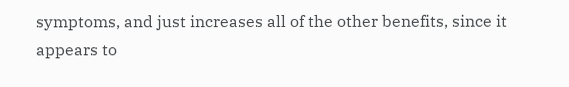symptoms, and just increases all of the other benefits, since it appears to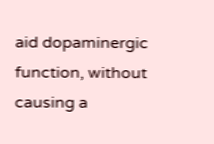aid dopaminergic function, without causing a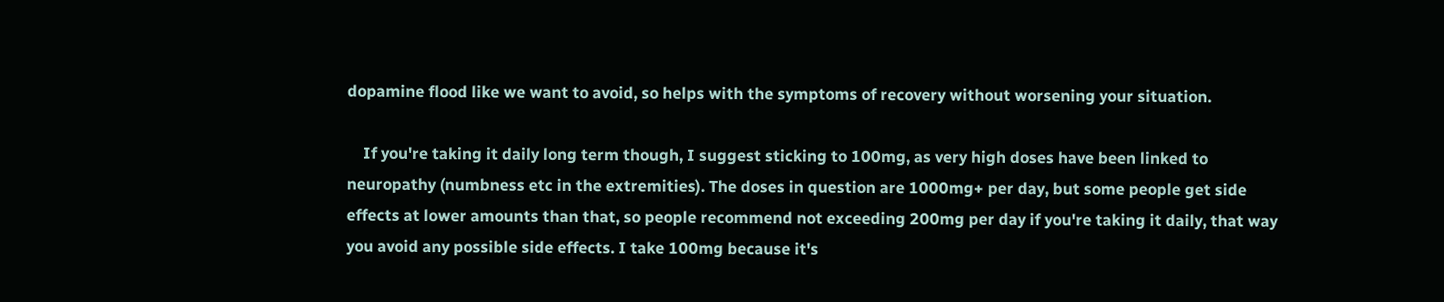dopamine flood like we want to avoid, so helps with the symptoms of recovery without worsening your situation.

    If you're taking it daily long term though, I suggest sticking to 100mg, as very high doses have been linked to neuropathy (numbness etc in the extremities). The doses in question are 1000mg+ per day, but some people get side effects at lower amounts than that, so people recommend not exceeding 200mg per day if you're taking it daily, that way you avoid any possible side effects. I take 100mg because it's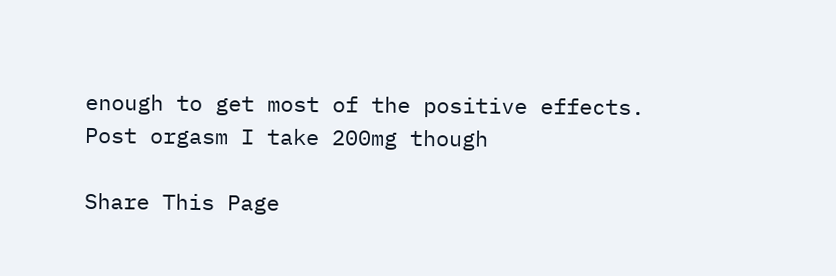enough to get most of the positive effects. Post orgasm I take 200mg though

Share This Page